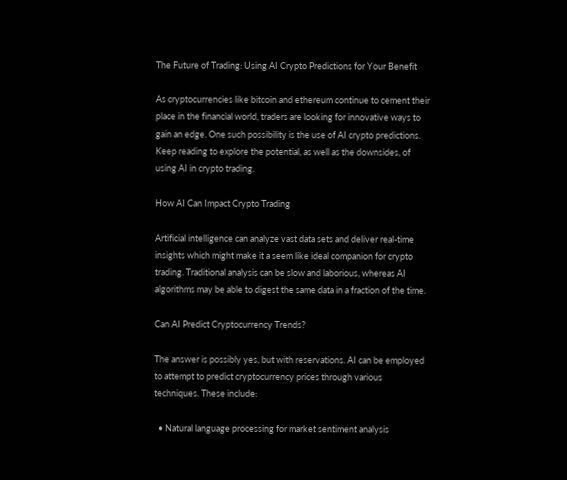The Future of Trading: Using AI Crypto Predictions for Your Benefit

As cryptocurrencies like bitcoin and ethereum continue to cement their place in the financial world, traders are looking for innovative ways to gain an edge. One such possibility is the use of AI crypto predictions. Keep reading to explore the potential, as well as the downsides, of using AI in crypto trading.

How AI Can Impact Crypto Trading

Artificial intelligence can analyze vast data sets and deliver real-time insights which might make it a seem like ideal companion for crypto trading. Traditional analysis can be slow and laborious, whereas AI algorithms may be able to digest the same data in a fraction of the time.

Can AI Predict Cryptocurrency Trends?

The answer is possibly yes, but with reservations. AI can be employed to attempt to predict cryptocurrency prices through various techniques. These include:

  • Natural language processing for market sentiment analysis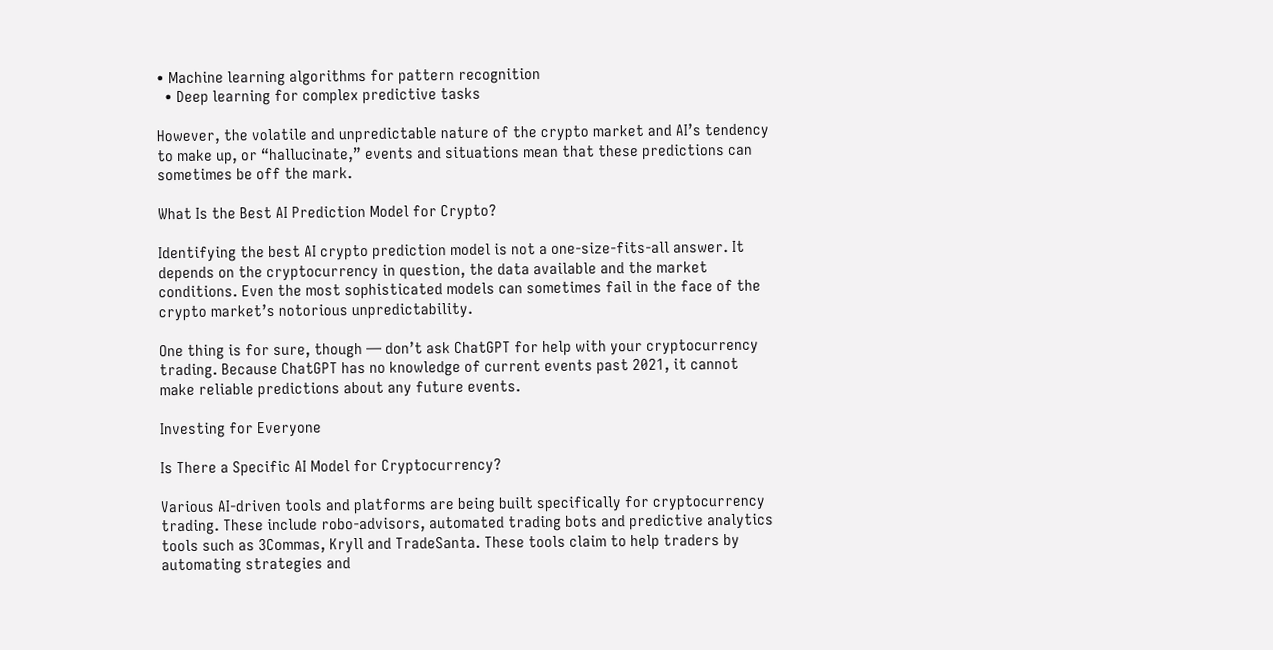• Machine learning algorithms for pattern recognition
  • Deep learning for complex predictive tasks

However, the volatile and unpredictable nature of the crypto market and AI’s tendency to make up, or “hallucinate,” events and situations mean that these predictions can sometimes be off the mark.

What Is the Best AI Prediction Model for Crypto?

Identifying the best AI crypto prediction model is not a one-size-fits-all answer. It depends on the cryptocurrency in question, the data available and the market conditions. Even the most sophisticated models can sometimes fail in the face of the crypto market’s notorious unpredictability.

One thing is for sure, though — don’t ask ChatGPT for help with your cryptocurrency trading. Because ChatGPT has no knowledge of current events past 2021, it cannot make reliable predictions about any future events.

Investing for Everyone

Is There a Specific AI Model for Cryptocurrency?

Various AI-driven tools and platforms are being built specifically for cryptocurrency trading. These include robo-advisors, automated trading bots and predictive analytics tools such as 3Commas, Kryll and TradeSanta. These tools claim to help traders by automating strategies and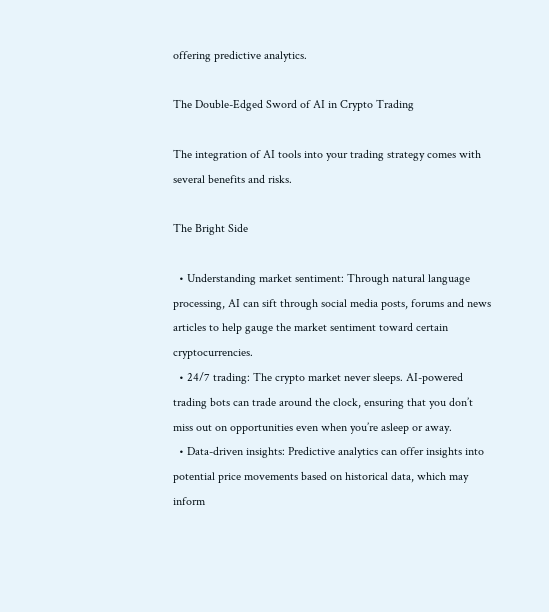offering predictive analytics.

The Double-Edged Sword of AI in Crypto Trading

The integration of AI tools into your trading strategy comes with several benefits and risks.

The Bright Side

  • Understanding market sentiment: Through natural language processing, AI can sift through social media posts, forums and news articles to help gauge the market sentiment toward certain cryptocurrencies.
  • 24/7 trading: The crypto market never sleeps. AI-powered trading bots can trade around the clock, ensuring that you don’t miss out on opportunities even when you’re asleep or away.
  • Data-driven insights: Predictive analytics can offer insights into potential price movements based on historical data, which may inform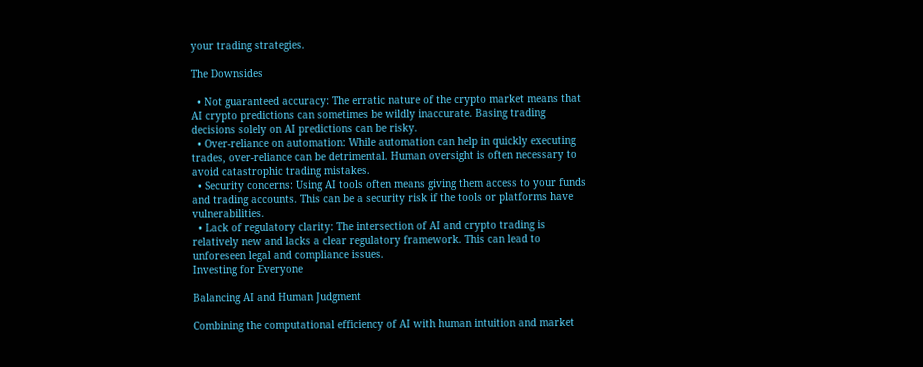your trading strategies.

The Downsides

  • Not guaranteed accuracy: The erratic nature of the crypto market means that AI crypto predictions can sometimes be wildly inaccurate. Basing trading decisions solely on AI predictions can be risky.
  • Over-reliance on automation: While automation can help in quickly executing trades, over-reliance can be detrimental. Human oversight is often necessary to avoid catastrophic trading mistakes.
  • Security concerns: Using AI tools often means giving them access to your funds and trading accounts. This can be a security risk if the tools or platforms have vulnerabilities.
  • Lack of regulatory clarity: The intersection of AI and crypto trading is relatively new and lacks a clear regulatory framework. This can lead to unforeseen legal and compliance issues.
Investing for Everyone

Balancing AI and Human Judgment

Combining the computational efficiency of AI with human intuition and market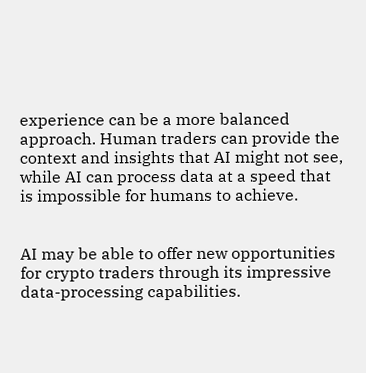experience can be a more balanced approach. Human traders can provide the context and insights that AI might not see, while AI can process data at a speed that is impossible for humans to achieve.


AI may be able to offer new opportunities for crypto traders through its impressive data-processing capabilities.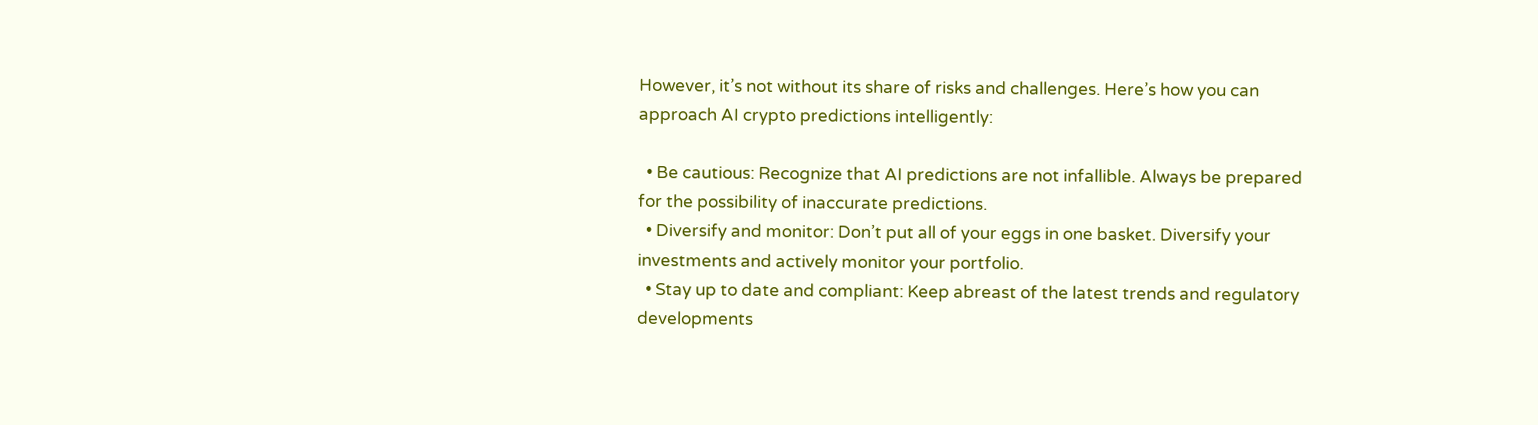However, it’s not without its share of risks and challenges. Here’s how you can approach AI crypto predictions intelligently:

  • Be cautious: Recognize that AI predictions are not infallible. Always be prepared for the possibility of inaccurate predictions.
  • Diversify and monitor: Don’t put all of your eggs in one basket. Diversify your investments and actively monitor your portfolio.
  • Stay up to date and compliant: Keep abreast of the latest trends and regulatory developments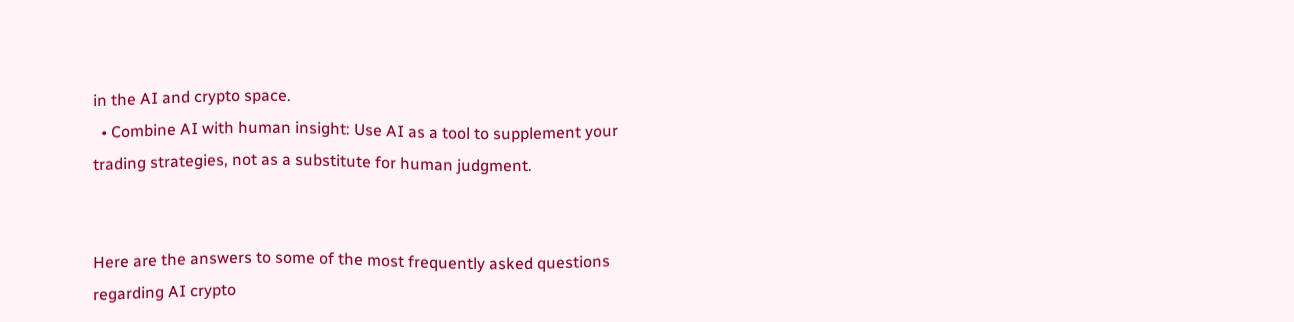in the AI and crypto space.
  • Combine AI with human insight: Use AI as a tool to supplement your trading strategies, not as a substitute for human judgment.


Here are the answers to some of the most frequently asked questions regarding AI crypto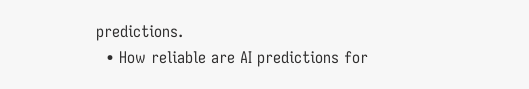predictions.
  • How reliable are AI predictions for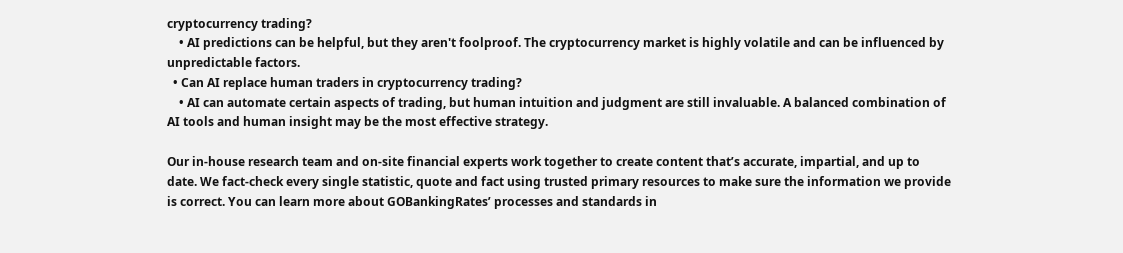cryptocurrency trading?
    • AI predictions can be helpful, but they aren't foolproof. The cryptocurrency market is highly volatile and can be influenced by unpredictable factors.
  • Can AI replace human traders in cryptocurrency trading?
    • AI can automate certain aspects of trading, but human intuition and judgment are still invaluable. A balanced combination of AI tools and human insight may be the most effective strategy.

Our in-house research team and on-site financial experts work together to create content that’s accurate, impartial, and up to date. We fact-check every single statistic, quote and fact using trusted primary resources to make sure the information we provide is correct. You can learn more about GOBankingRates’ processes and standards in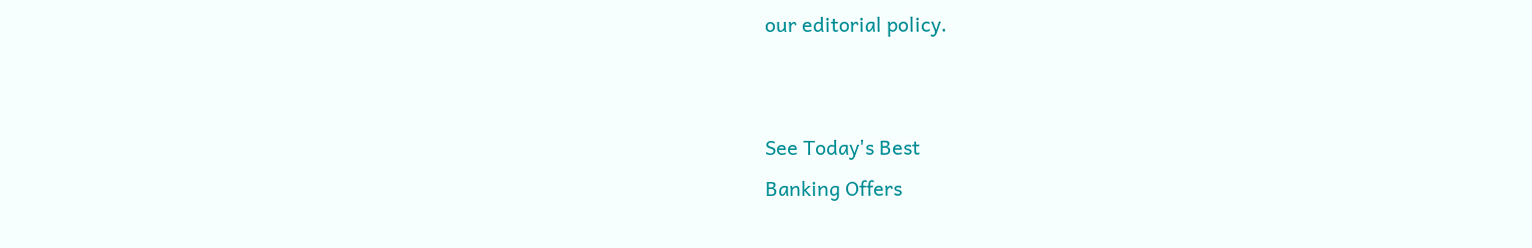our editorial policy.


See Today's Best
Banking Offers